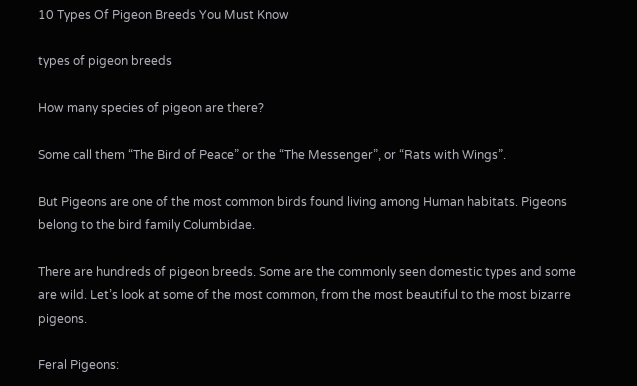10 Types Of Pigeon Breeds You Must Know

types of pigeon breeds

How many species of pigeon are there?

Some call them “The Bird of Peace” or the “The Messenger”, or “Rats with Wings”.

But Pigeons are one of the most common birds found living among Human habitats. Pigeons belong to the bird family Columbidae.

There are hundreds of pigeon breeds. Some are the commonly seen domestic types and some are wild. Let’s look at some of the most common, from the most beautiful to the most bizarre pigeons.

Feral Pigeons: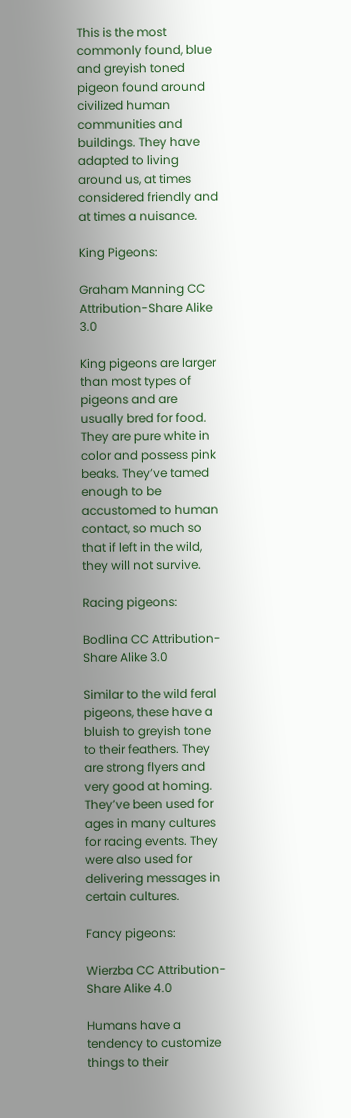This is the most commonly found, blue and greyish toned pigeon found around civilized human communities and buildings. They have adapted to living around us, at times considered friendly and at times a nuisance.

King Pigeons:

Graham Manning CC Attribution-Share Alike 3.0

King pigeons are larger than most types of pigeons and are usually bred for food. They are pure white in color and possess pink beaks. They’ve tamed enough to be accustomed to human contact, so much so that if left in the wild, they will not survive.

Racing pigeons:

Bodlina CC Attribution-Share Alike 3.0

Similar to the wild feral pigeons, these have a bluish to greyish tone to their feathers. They are strong flyers and very good at homing. They’ve been used for ages in many cultures for racing events. They were also used for delivering messages in certain cultures.

Fancy pigeons:

Wierzba CC Attribution-Share Alike 4.0

Humans have a tendency to customize things to their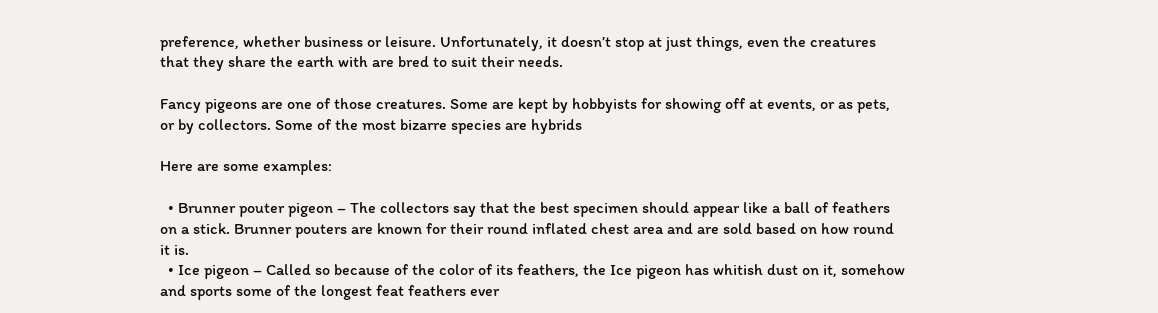preference, whether business or leisure. Unfortunately, it doesn’t stop at just things, even the creatures that they share the earth with are bred to suit their needs.

Fancy pigeons are one of those creatures. Some are kept by hobbyists for showing off at events, or as pets, or by collectors. Some of the most bizarre species are hybrids

Here are some examples:

  • Brunner pouter pigeon – The collectors say that the best specimen should appear like a ball of feathers on a stick. Brunner pouters are known for their round inflated chest area and are sold based on how round it is.
  • Ice pigeon – Called so because of the color of its feathers, the Ice pigeon has whitish dust on it, somehow and sports some of the longest feat feathers ever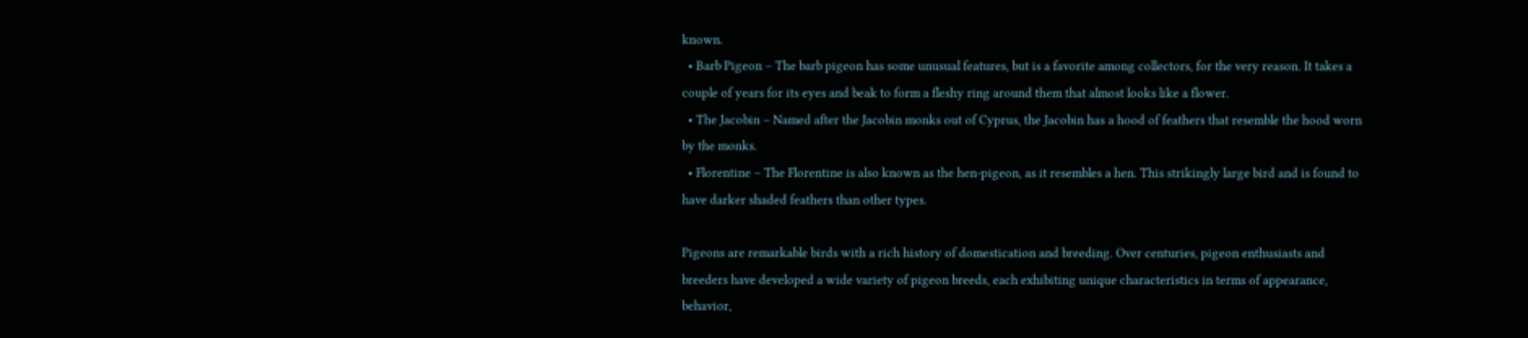known.
  • Barb Pigeon – The barb pigeon has some unusual features, but is a favorite among collectors, for the very reason. It takes a couple of years for its eyes and beak to form a fleshy ring around them that almost looks like a flower.
  • The Jacobin – Named after the Jacobin monks out of Cyprus, the Jacobin has a hood of feathers that resemble the hood worn by the monks.
  • Florentine – The Florentine is also known as the hen-pigeon, as it resembles a hen. This strikingly large bird and is found to have darker shaded feathers than other types.

Pigeons are remarkable birds with a rich history of domestication and breeding. Over centuries, pigeon enthusiasts and breeders have developed a wide variety of pigeon breeds, each exhibiting unique characteristics in terms of appearance, behavior,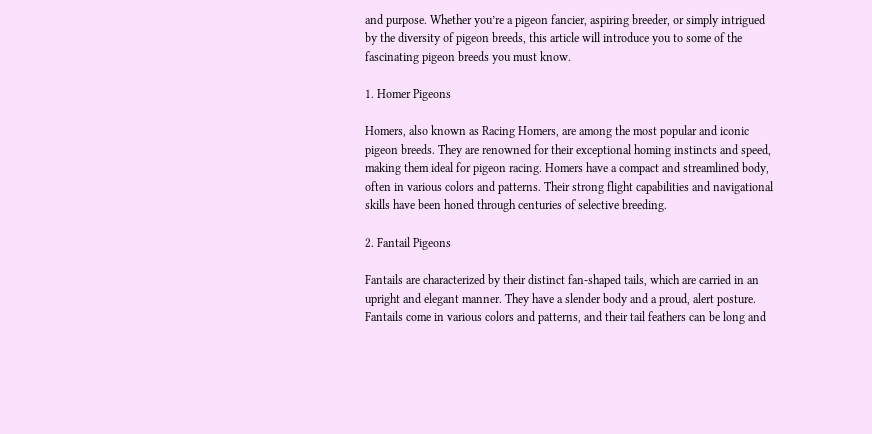and purpose. Whether you’re a pigeon fancier, aspiring breeder, or simply intrigued by the diversity of pigeon breeds, this article will introduce you to some of the fascinating pigeon breeds you must know.

1. Homer Pigeons

Homers, also known as Racing Homers, are among the most popular and iconic pigeon breeds. They are renowned for their exceptional homing instincts and speed, making them ideal for pigeon racing. Homers have a compact and streamlined body, often in various colors and patterns. Their strong flight capabilities and navigational skills have been honed through centuries of selective breeding.

2. Fantail Pigeons

Fantails are characterized by their distinct fan-shaped tails, which are carried in an upright and elegant manner. They have a slender body and a proud, alert posture. Fantails come in various colors and patterns, and their tail feathers can be long and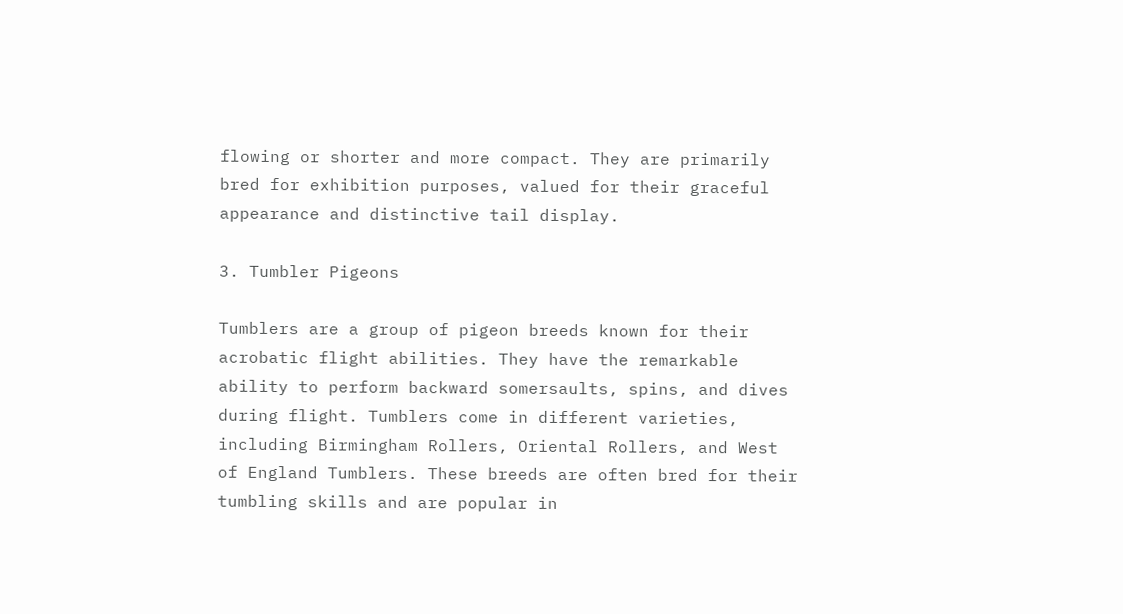flowing or shorter and more compact. They are primarily bred for exhibition purposes, valued for their graceful appearance and distinctive tail display.

3. Tumbler Pigeons

Tumblers are a group of pigeon breeds known for their acrobatic flight abilities. They have the remarkable ability to perform backward somersaults, spins, and dives during flight. Tumblers come in different varieties, including Birmingham Rollers, Oriental Rollers, and West of England Tumblers. These breeds are often bred for their tumbling skills and are popular in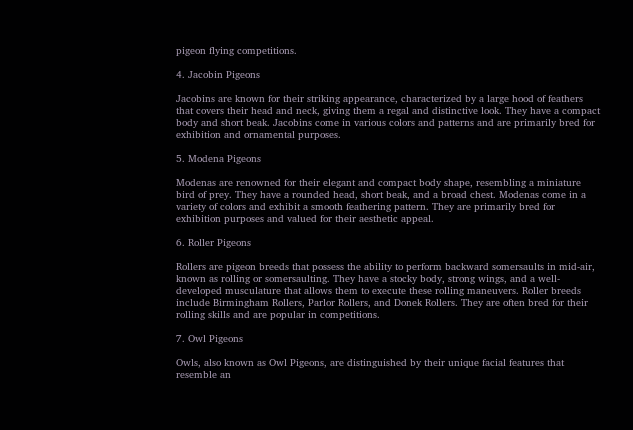pigeon flying competitions.

4. Jacobin Pigeons

Jacobins are known for their striking appearance, characterized by a large hood of feathers that covers their head and neck, giving them a regal and distinctive look. They have a compact body and short beak. Jacobins come in various colors and patterns and are primarily bred for exhibition and ornamental purposes.

5. Modena Pigeons

Modenas are renowned for their elegant and compact body shape, resembling a miniature bird of prey. They have a rounded head, short beak, and a broad chest. Modenas come in a variety of colors and exhibit a smooth feathering pattern. They are primarily bred for exhibition purposes and valued for their aesthetic appeal.

6. Roller Pigeons

Rollers are pigeon breeds that possess the ability to perform backward somersaults in mid-air, known as rolling or somersaulting. They have a stocky body, strong wings, and a well-developed musculature that allows them to execute these rolling maneuvers. Roller breeds include Birmingham Rollers, Parlor Rollers, and Donek Rollers. They are often bred for their rolling skills and are popular in competitions.

7. Owl Pigeons

Owls, also known as Owl Pigeons, are distinguished by their unique facial features that resemble an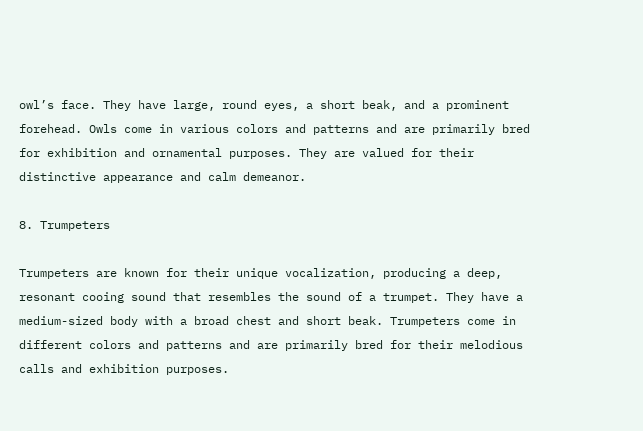owl’s face. They have large, round eyes, a short beak, and a prominent forehead. Owls come in various colors and patterns and are primarily bred for exhibition and ornamental purposes. They are valued for their distinctive appearance and calm demeanor.

8. Trumpeters

Trumpeters are known for their unique vocalization, producing a deep, resonant cooing sound that resembles the sound of a trumpet. They have a medium-sized body with a broad chest and short beak. Trumpeters come in different colors and patterns and are primarily bred for their melodious calls and exhibition purposes.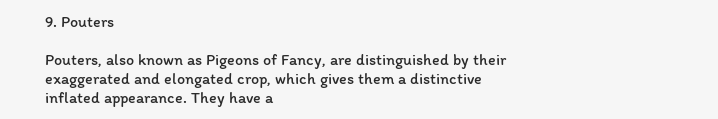9. Pouters

Pouters, also known as Pigeons of Fancy, are distinguished by their exaggerated and elongated crop, which gives them a distinctive inflated appearance. They have a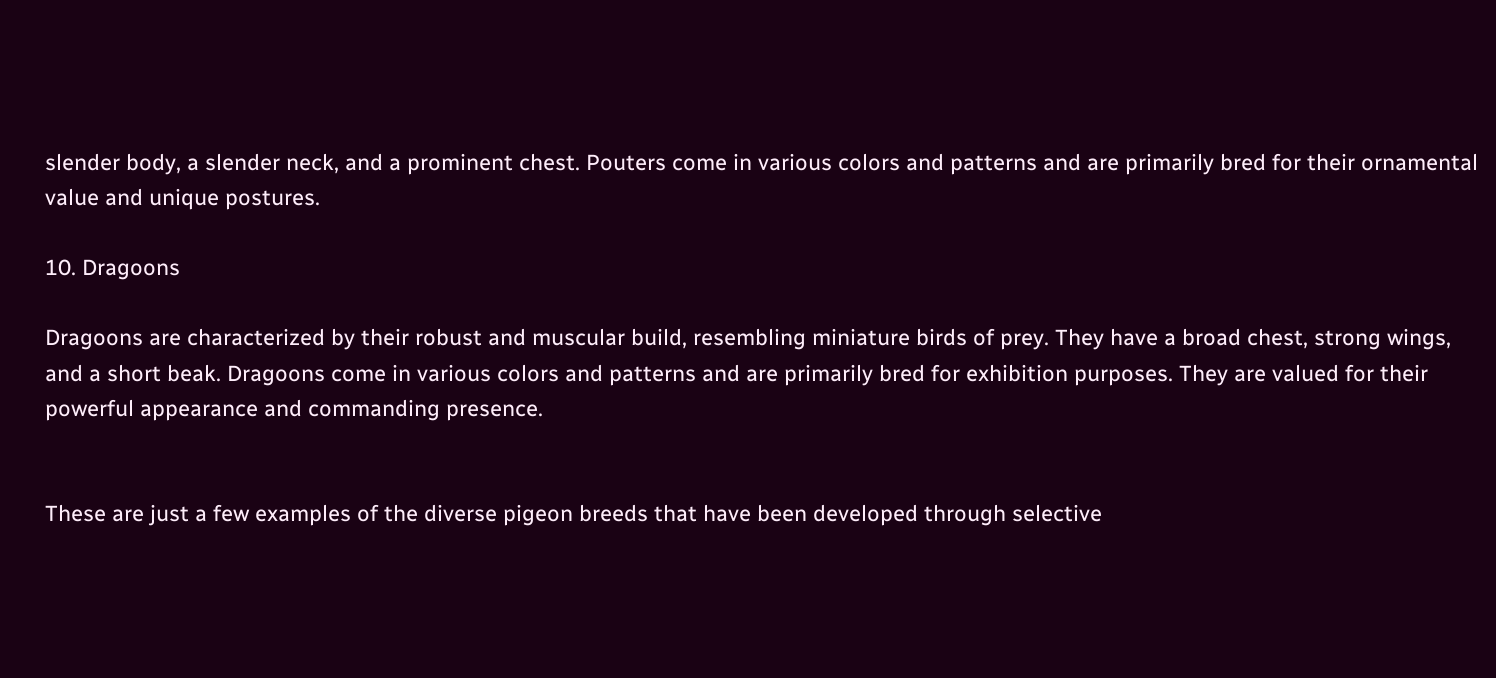slender body, a slender neck, and a prominent chest. Pouters come in various colors and patterns and are primarily bred for their ornamental value and unique postures.

10. Dragoons

Dragoons are characterized by their robust and muscular build, resembling miniature birds of prey. They have a broad chest, strong wings, and a short beak. Dragoons come in various colors and patterns and are primarily bred for exhibition purposes. They are valued for their powerful appearance and commanding presence.


These are just a few examples of the diverse pigeon breeds that have been developed through selective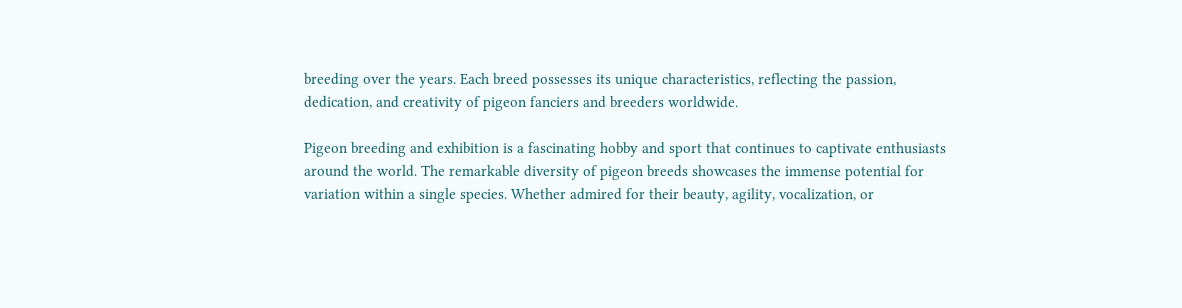breeding over the years. Each breed possesses its unique characteristics, reflecting the passion, dedication, and creativity of pigeon fanciers and breeders worldwide.

Pigeon breeding and exhibition is a fascinating hobby and sport that continues to captivate enthusiasts around the world. The remarkable diversity of pigeon breeds showcases the immense potential for variation within a single species. Whether admired for their beauty, agility, vocalization, or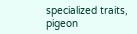specialized traits, pigeon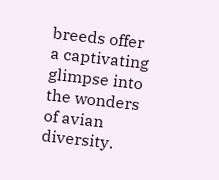breeds offer a captivating glimpse into the wonders of avian diversity.